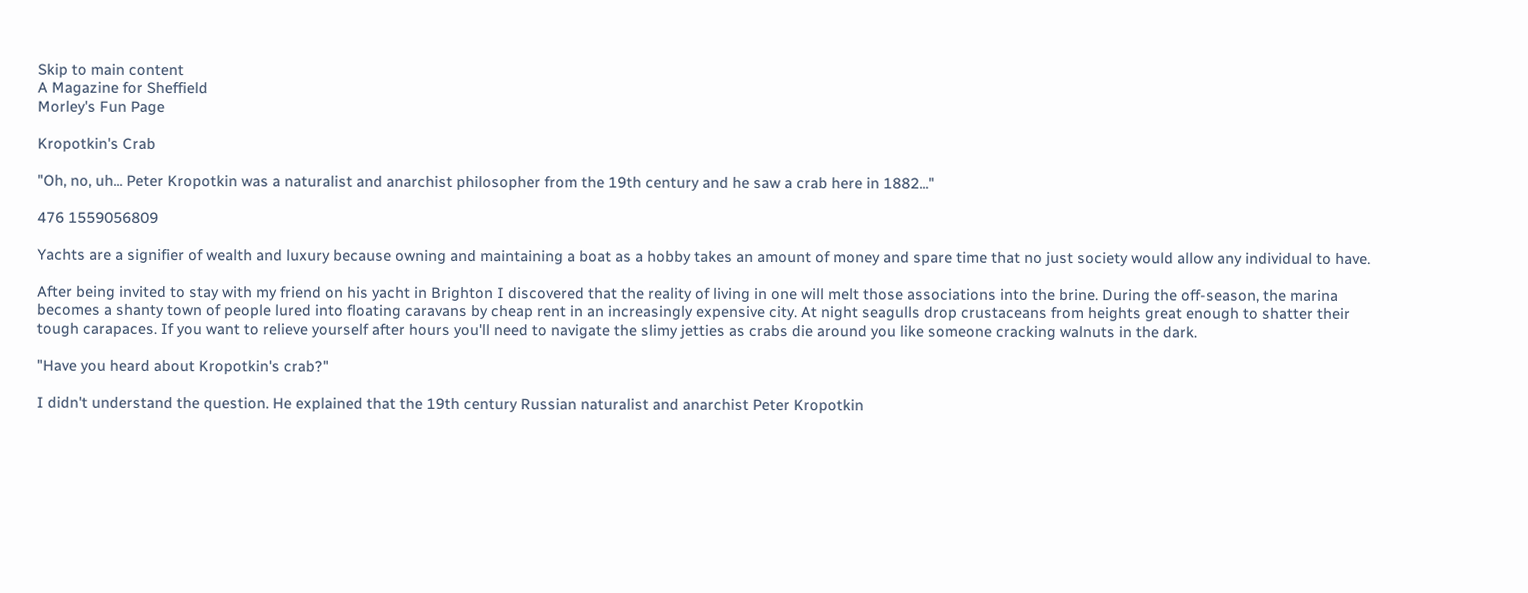Skip to main content
A Magazine for Sheffield
Morley's Fun Page

Kropotkin's Crab

"Oh, no, uh... Peter Kropotkin was a naturalist and anarchist philosopher from the 19th century and he saw a crab here in 1882..."

476 1559056809

Yachts are a signifier of wealth and luxury because owning and maintaining a boat as a hobby takes an amount of money and spare time that no just society would allow any individual to have.

After being invited to stay with my friend on his yacht in Brighton I discovered that the reality of living in one will melt those associations into the brine. During the off-season, the marina becomes a shanty town of people lured into floating caravans by cheap rent in an increasingly expensive city. At night seagulls drop crustaceans from heights great enough to shatter their tough carapaces. If you want to relieve yourself after hours you'll need to navigate the slimy jetties as crabs die around you like someone cracking walnuts in the dark.

"Have you heard about Kropotkin's crab?"

I didn't understand the question. He explained that the 19th century Russian naturalist and anarchist Peter Kropotkin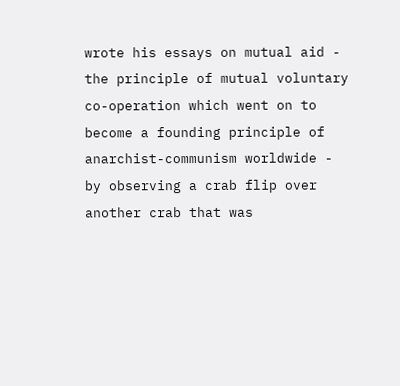wrote his essays on mutual aid - the principle of mutual voluntary co-operation which went on to become a founding principle of anarchist-communism worldwide - by observing a crab flip over another crab that was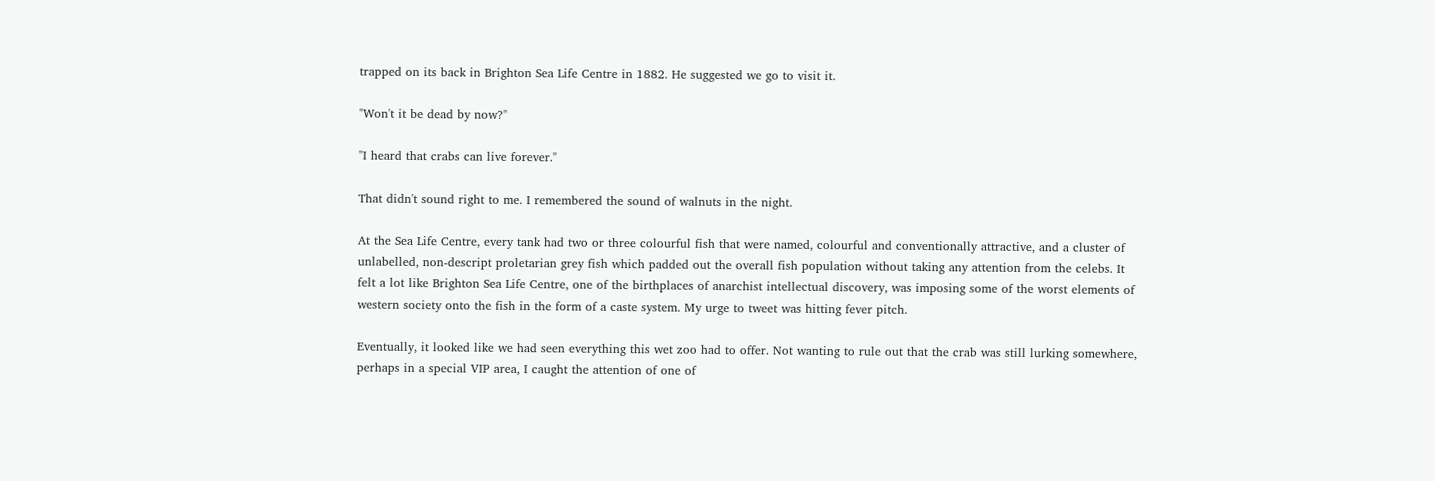trapped on its back in Brighton Sea Life Centre in 1882. He suggested we go to visit it.

"Won't it be dead by now?"

"I heard that crabs can live forever."

That didn't sound right to me. I remembered the sound of walnuts in the night.

At the Sea Life Centre, every tank had two or three colourful fish that were named, colourful and conventionally attractive, and a cluster of unlabelled, non-descript proletarian grey fish which padded out the overall fish population without taking any attention from the celebs. It felt a lot like Brighton Sea Life Centre, one of the birthplaces of anarchist intellectual discovery, was imposing some of the worst elements of western society onto the fish in the form of a caste system. My urge to tweet was hitting fever pitch.

Eventually, it looked like we had seen everything this wet zoo had to offer. Not wanting to rule out that the crab was still lurking somewhere, perhaps in a special VIP area, I caught the attention of one of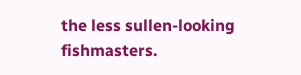the less sullen-looking fishmasters.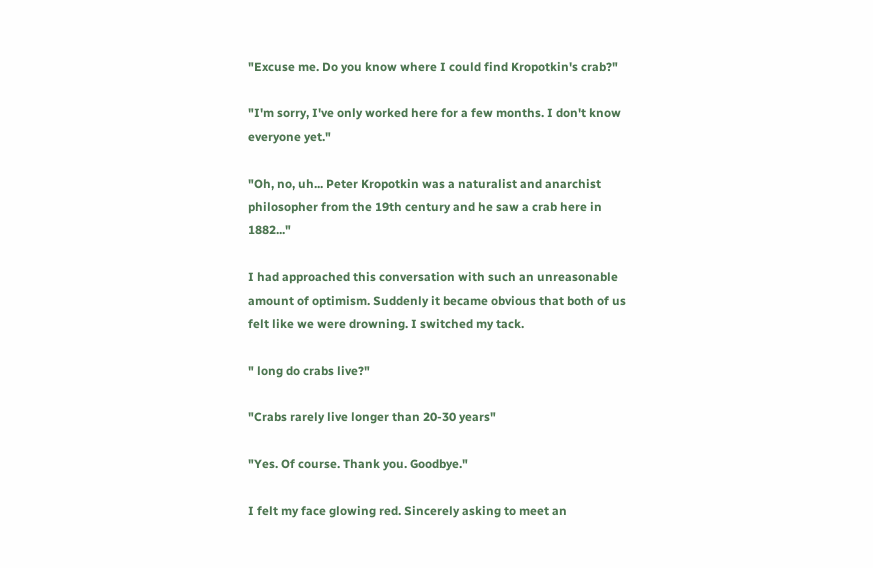"Excuse me. Do you know where I could find Kropotkin's crab?"

"I'm sorry, I've only worked here for a few months. I don't know everyone yet."

"Oh, no, uh... Peter Kropotkin was a naturalist and anarchist philosopher from the 19th century and he saw a crab here in 1882..."

I had approached this conversation with such an unreasonable amount of optimism. Suddenly it became obvious that both of us felt like we were drowning. I switched my tack.

" long do crabs live?"

"Crabs rarely live longer than 20-30 years"

"Yes. Of course. Thank you. Goodbye."

I felt my face glowing red. Sincerely asking to meet an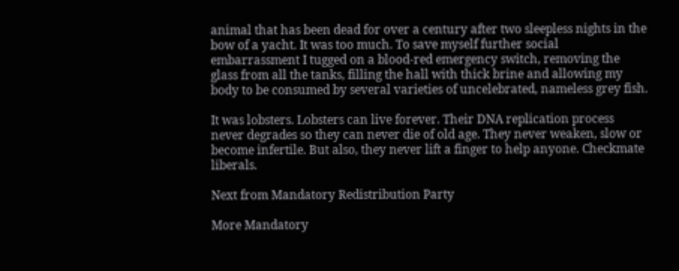animal that has been dead for over a century after two sleepless nights in the bow of a yacht. It was too much. To save myself further social embarrassment I tugged on a blood-red emergency switch, removing the glass from all the tanks, filling the hall with thick brine and allowing my body to be consumed by several varieties of uncelebrated, nameless grey fish.

It was lobsters. Lobsters can live forever. Their DNA replication process never degrades so they can never die of old age. They never weaken, slow or become infertile. But also, they never lift a finger to help anyone. Checkmate liberals.

Next from Mandatory Redistribution Party

More Mandatory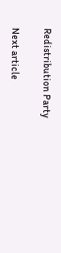Redistribution Party

Next article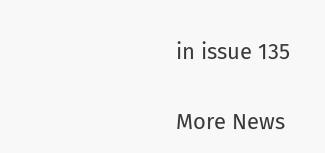in issue 135

More News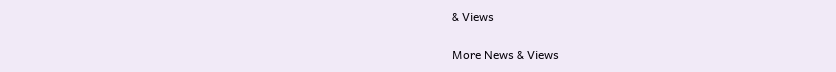& Views

More News & Views